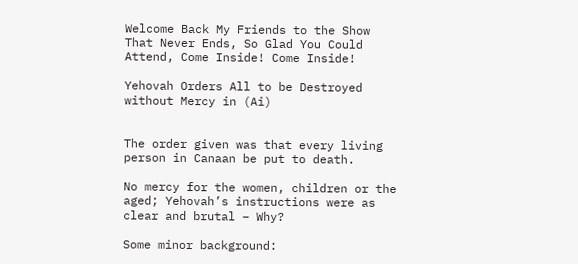Welcome Back My Friends to the Show That Never Ends, So Glad You Could Attend, Come Inside! Come Inside!

Yehovah Orders All to be Destroyed without Mercy in (Ai)


The order given was that every living person in Canaan be put to death.

No mercy for the women, children or the aged; Yehovah’s instructions were as clear and brutal – Why?

Some minor background: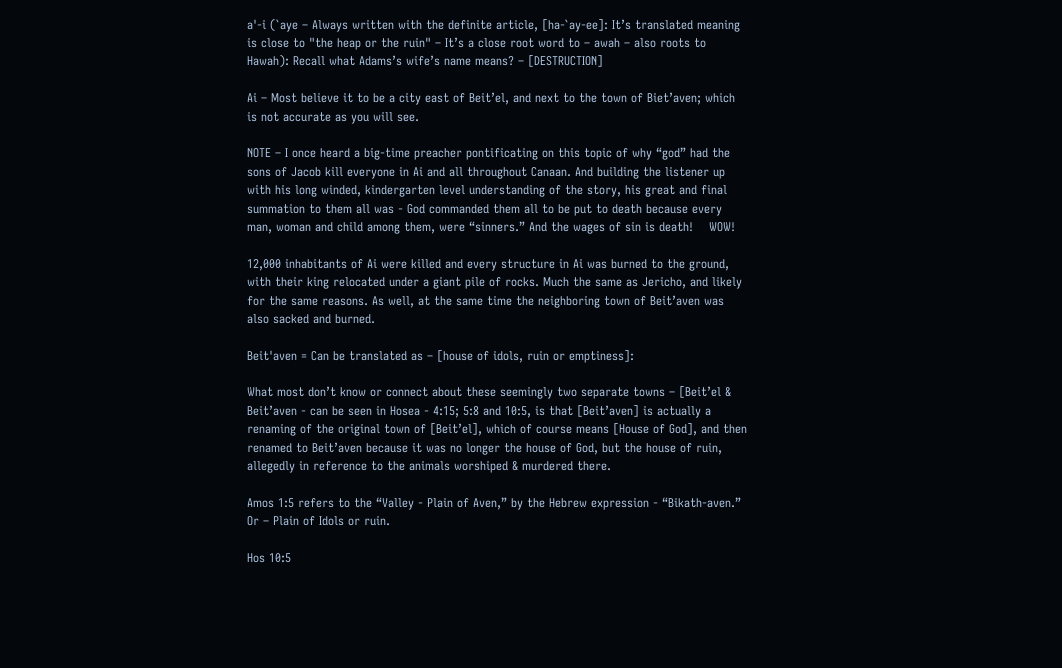a'-i (`aye – Always written with the definite article, [ha-`ay-ee]: It’s translated meaning is close to "the heap or the ruin" – It’s a close root word to – awah – also roots to Hawah): Recall what Adams’s wife’s name means? – [DESTRUCTION]

Ai – Most believe it to be a city east of Beit’el, and next to the town of Biet’aven; which is not accurate as you will see.

NOTE – I once heard a big-time preacher pontificating on this topic of why “god” had the sons of Jacob kill everyone in Ai and all throughout Canaan. And building the listener up with his long winded, kindergarten level understanding of the story, his great and final summation to them all was - God commanded them all to be put to death because every man, woman and child among them, were “sinners.” And the wages of sin is death!    WOW!

12,000 inhabitants of Ai were killed and every structure in Ai was burned to the ground, with their king relocated under a giant pile of rocks. Much the same as Jericho, and likely for the same reasons. As well, at the same time the neighboring town of Beit’aven was also sacked and burned.

Beit'aven = Can be translated as – [house of idols, ruin or emptiness]:

What most don’t know or connect about these seemingly two separate towns – [Beit’el & Beit’aven - can be seen in Hosea - 4:15; 5:8 and 10:5, is that [Beit’aven] is actually a renaming of the original town of [Beit’el], which of course means [House of God], and then renamed to Beit’aven because it was no longer the house of God, but the house of ruin, allegedly in reference to the animals worshiped & murdered there.

Amos 1:5 refers to the “Valley - Plain of Aven,” by the Hebrew expression - “Bikath-aven.” Or – Plain of Idols or ruin.

Hos 10:5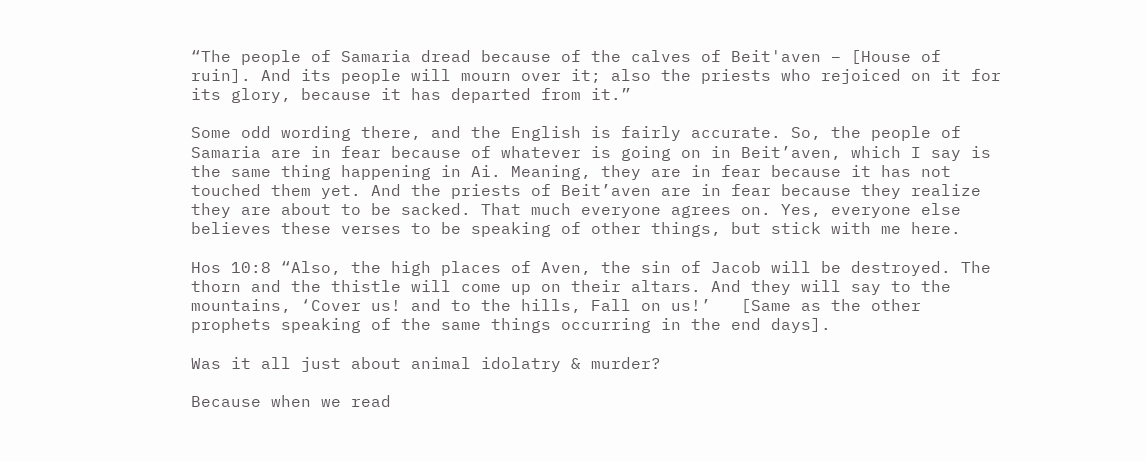“The people of Samaria dread because of the calves of Beit'aven – [House of ruin]. And its people will mourn over it; also the priests who rejoiced on it for its glory, because it has departed from it.”

Some odd wording there, and the English is fairly accurate. So, the people of Samaria are in fear because of whatever is going on in Beit’aven, which I say is the same thing happening in Ai. Meaning, they are in fear because it has not touched them yet. And the priests of Beit’aven are in fear because they realize they are about to be sacked. That much everyone agrees on. Yes, everyone else believes these verses to be speaking of other things, but stick with me here.

Hos 10:8 “Also, the high places of Aven, the sin of Jacob will be destroyed. The thorn and the thistle will come up on their altars. And they will say to the mountains, ‘Cover us! and to the hills, Fall on us!’   [Same as the other prophets speaking of the same things occurring in the end days].

Was it all just about animal idolatry & murder?

Because when we read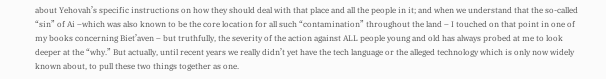about Yehovah’s specific instructions on how they should deal with that place and all the people in it; and when we understand that the so-called “sin” of Ai –which was also known to be the core location for all such “contamination” throughout the land – I touched on that point in one of my books concerning Biet’aven – but truthfully, the severity of the action against ALL people young and old has always probed at me to look deeper at the “why.” But actually, until recent years we really didn’t yet have the tech language or the alleged technology which is only now widely known about, to pull these two things together as one.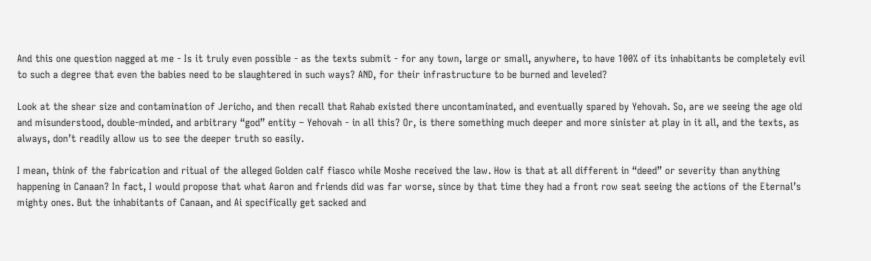And this one question nagged at me - Is it truly even possible - as the texts submit - for any town, large or small, anywhere, to have 100% of its inhabitants be completely evil to such a degree that even the babies need to be slaughtered in such ways? AND, for their infrastructure to be burned and leveled?

Look at the shear size and contamination of Jericho, and then recall that Rahab existed there uncontaminated, and eventually spared by Yehovah. So, are we seeing the age old and misunderstood, double-minded, and arbitrary “god” entity – Yehovah - in all this? Or, is there something much deeper and more sinister at play in it all, and the texts, as always, don’t readily allow us to see the deeper truth so easily.

I mean, think of the fabrication and ritual of the alleged Golden calf fiasco while Moshe received the law. How is that at all different in “deed” or severity than anything happening in Canaan? In fact, I would propose that what Aaron and friends did was far worse, since by that time they had a front row seat seeing the actions of the Eternal’s mighty ones. But the inhabitants of Canaan, and Ai specifically get sacked and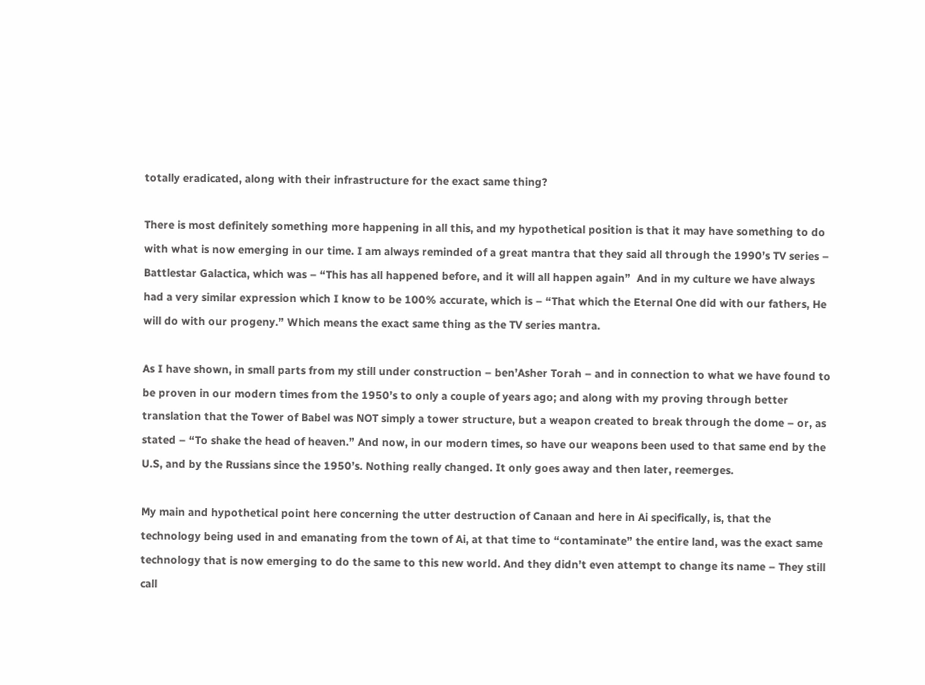totally eradicated, along with their infrastructure for the exact same thing?

There is most definitely something more happening in all this, and my hypothetical position is that it may have something to do with what is now emerging in our time. I am always reminded of a great mantra that they said all through the 1990’s TV series – Battlestar Galactica, which was – “This has all happened before, and it will all happen again”  And in my culture we have always had a very similar expression which I know to be 100% accurate, which is – “That which the Eternal One did with our fathers, He will do with our progeny.” Which means the exact same thing as the TV series mantra.

As I have shown, in small parts from my still under construction – ben’Asher Torah – and in connection to what we have found to be proven in our modern times from the 1950’s to only a couple of years ago; and along with my proving through better translation that the Tower of Babel was NOT simply a tower structure, but a weapon created to break through the dome – or, as stated – “To shake the head of heaven.” And now, in our modern times, so have our weapons been used to that same end by the U.S, and by the Russians since the 1950’s. Nothing really changed. It only goes away and then later, reemerges.

My main and hypothetical point here concerning the utter destruction of Canaan and here in Ai specifically, is, that the technology being used in and emanating from the town of Ai, at that time to “contaminate” the entire land, was the exact same technology that is now emerging to do the same to this new world. And they didn’t even attempt to change its name – They still call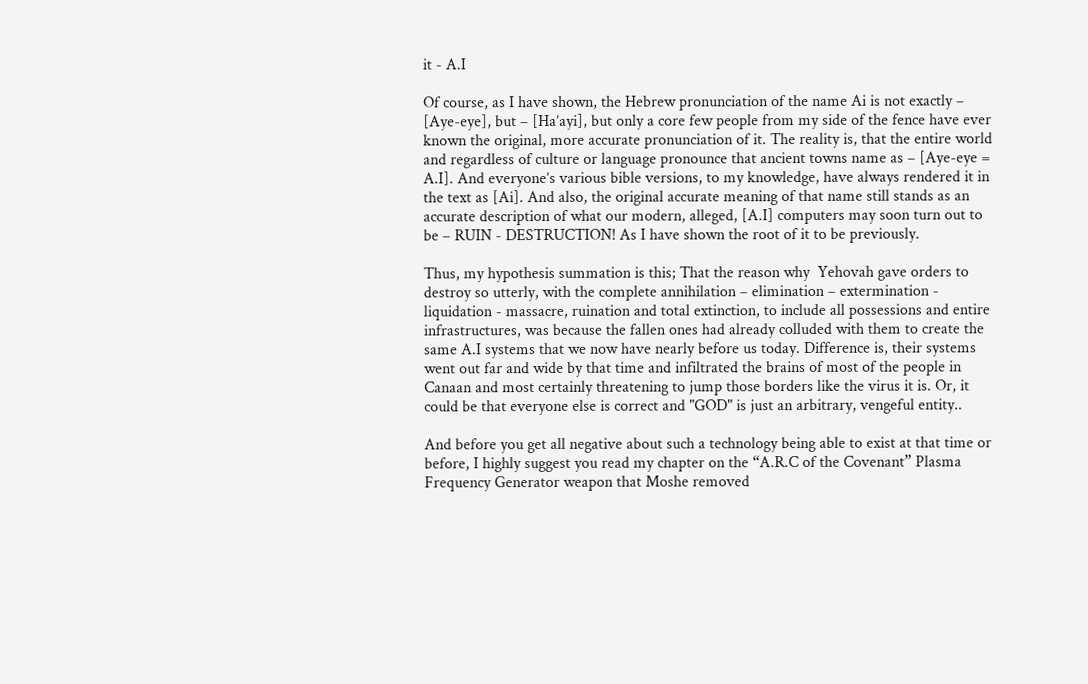it - A.I

Of course, as I have shown, the Hebrew pronunciation of the name Ai is not exactly – [Aye-eye], but – [Ha’ayi], but only a core few people from my side of the fence have ever known the original, more accurate pronunciation of it. The reality is, that the entire world and regardless of culture or language pronounce that ancient towns name as – [Aye-eye = A.I]. And everyone’s various bible versions, to my knowledge, have always rendered it in the text as [Ai]. And also, the original accurate meaning of that name still stands as an accurate description of what our modern, alleged, [A.I] computers may soon turn out to be – RUIN - DESTRUCTION! As I have shown the root of it to be previously.

Thus, my hypothesis summation is this; That the reason why  Yehovah gave orders to destroy so utterly, with the complete annihilation – elimination – extermination - liquidation - massacre, ruination and total extinction, to include all possessions and entire infrastructures, was because the fallen ones had already colluded with them to create the same A.I systems that we now have nearly before us today. Difference is, their systems went out far and wide by that time and infiltrated the brains of most of the people in Canaan and most certainly threatening to jump those borders like the virus it is. Or, it could be that everyone else is correct and "GOD" is just an arbitrary, vengeful entity..

And before you get all negative about such a technology being able to exist at that time or before, I highly suggest you read my chapter on the “A.R.C of the Covenant” Plasma Frequency Generator weapon that Moshe removed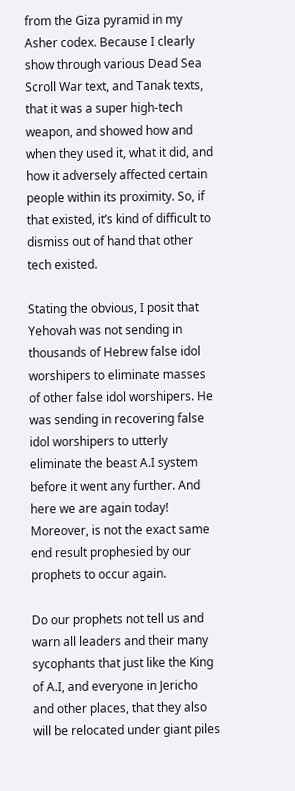from the Giza pyramid in my Asher codex. Because I clearly show through various Dead Sea Scroll War text, and Tanak texts, that it was a super high-tech weapon, and showed how and when they used it, what it did, and how it adversely affected certain people within its proximity. So, if that existed, it’s kind of difficult to dismiss out of hand that other tech existed.

Stating the obvious, I posit that Yehovah was not sending in thousands of Hebrew false idol worshipers to eliminate masses of other false idol worshipers. He was sending in recovering false idol worshipers to utterly eliminate the beast A.I system before it went any further. And here we are again today! Moreover, is not the exact same end result prophesied by our prophets to occur again.

Do our prophets not tell us and warn all leaders and their many sycophants that just like the King of A.I, and everyone in Jericho and other places, that they also will be relocated under giant piles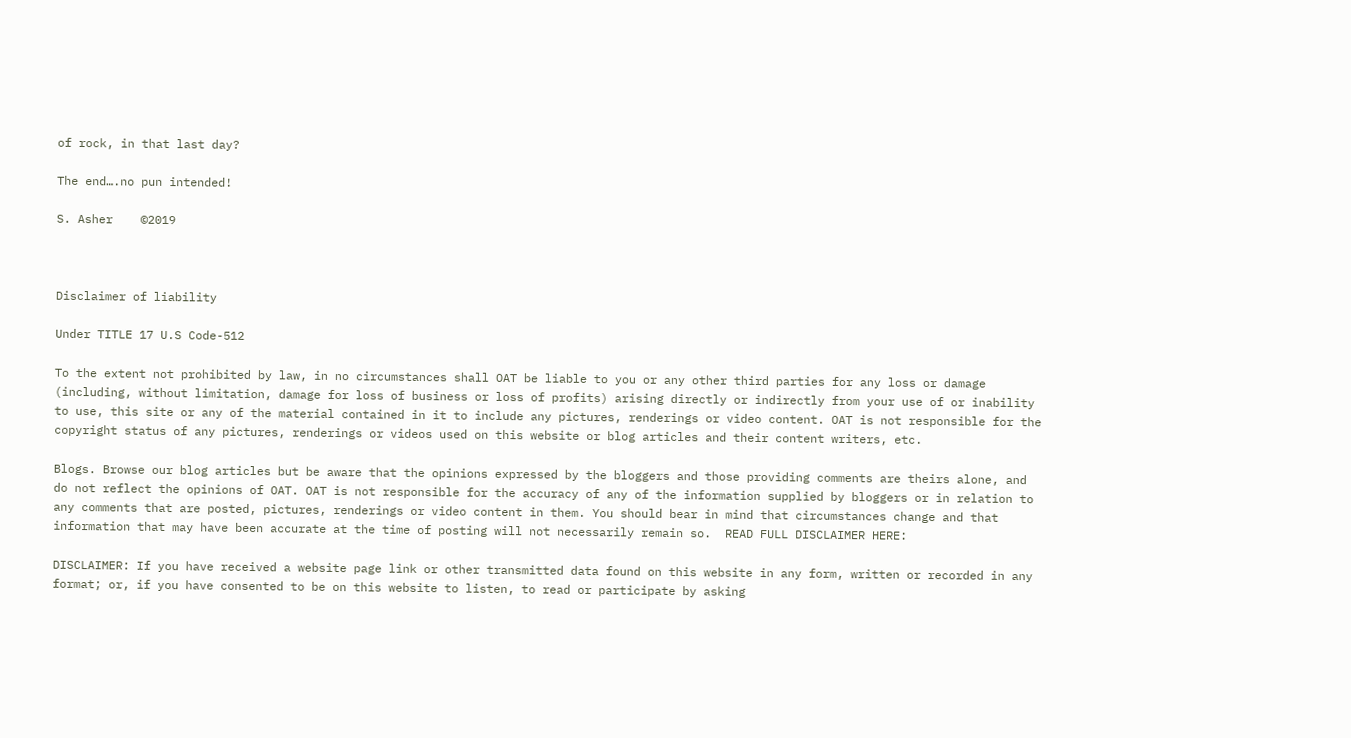of rock, in that last day?

The end….no pun intended!

S. Asher    ©2019



Disclaimer of liability

Under TITLE 17 U.S Code-512

To the extent not prohibited by law, in no circumstances shall OAT be liable to you or any other third parties for any loss or damage (including, without limitation, damage for loss of business or loss of profits) arising directly or indirectly from your use of or inability to use, this site or any of the material contained in it to include any pictures, renderings or video content. OAT is not responsible for the copyright status of any pictures, renderings or videos used on this website or blog articles and their content writers, etc.

Blogs. Browse our blog articles but be aware that the opinions expressed by the bloggers and those providing comments are theirs alone, and do not reflect the opinions of OAT. OAT is not responsible for the accuracy of any of the information supplied by bloggers or in relation to any comments that are posted, pictures, renderings or video content in them. You should bear in mind that circumstances change and that information that may have been accurate at the time of posting will not necessarily remain so.  READ FULL DISCLAIMER HERE:

DISCLAIMER: If you have received a website page link or other transmitted data found on this website in any form, written or recorded in any format; or, if you have consented to be on this website to listen, to read or participate by asking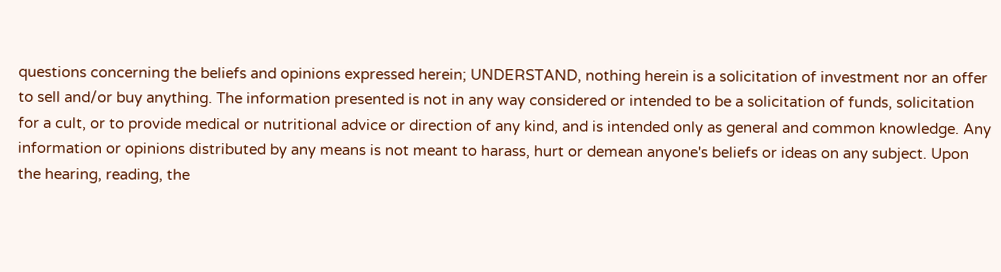questions concerning the beliefs and opinions expressed herein; UNDERSTAND, nothing herein is a solicitation of investment nor an offer to sell and/or buy anything. The information presented is not in any way considered or intended to be a solicitation of funds, solicitation for a cult, or to provide medical or nutritional advice or direction of any kind, and is intended only as general and common knowledge. Any information or opinions distributed by any means is not meant to harass, hurt or demean anyone's beliefs or ideas on any subject. Upon the hearing, reading, the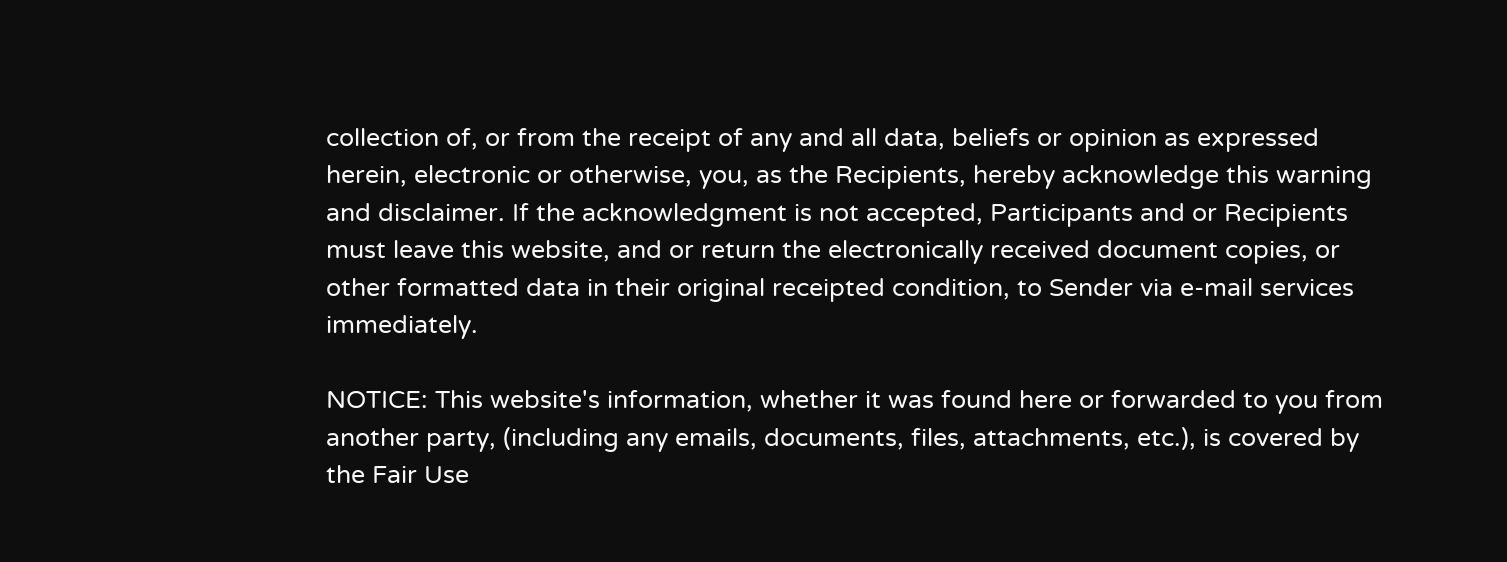collection of, or from the receipt of any and all data, beliefs or opinion as expressed herein, electronic or otherwise, you, as the Recipients, hereby acknowledge this warning and disclaimer. If the acknowledgment is not accepted, Participants and or Recipients must leave this website, and or return the electronically received document copies, or other formatted data in their original receipted condition, to Sender via e-mail services immediately.

NOTICE: This website's information, whether it was found here or forwarded to you from another party, (including any emails, documents, files, attachments, etc.), is covered by the Fair Use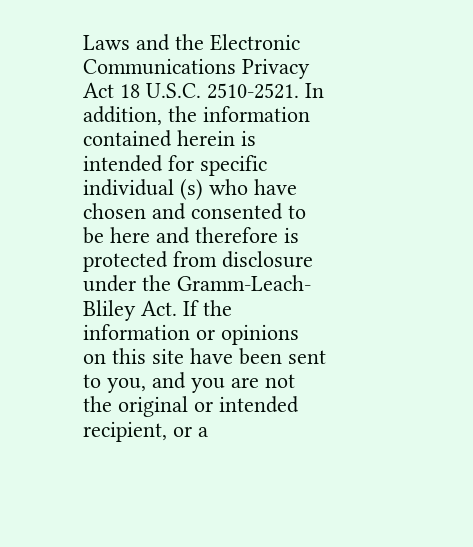Laws and the Electronic Communications Privacy Act 18 U.S.C. 2510-2521. In addition, the information contained herein is intended for specific individual (s) who have chosen and consented to be here and therefore is protected from disclosure under the Gramm-Leach-Bliley Act. If the information or opinions on this site have been sent to you, and you are not the original or intended recipient, or a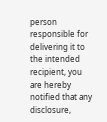person responsible for delivering it to the intended recipient, you are hereby notified that any disclosure,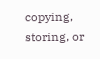copying, storing, or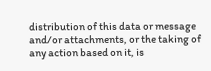distribution of this data or message and/or attachments, or the taking of any action based on it, is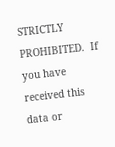STRICTLY PROHIBITED.  If you have received this data or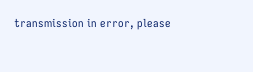transmission in error, please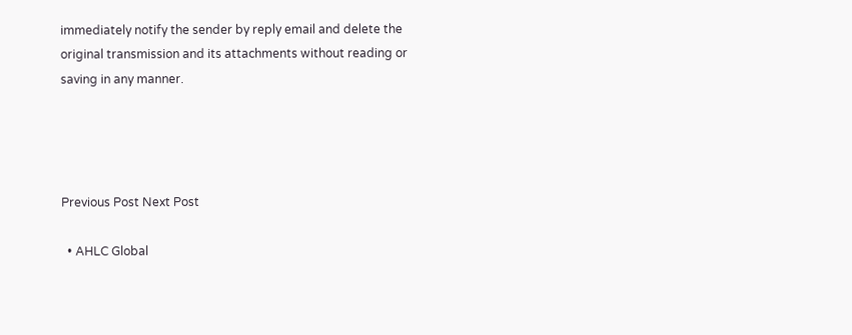immediately notify the sender by reply email and delete the original transmission and its attachments without reading or saving in any manner.




Previous Post Next Post

  • AHLC Global